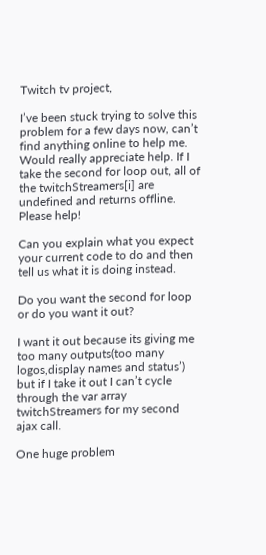Twitch tv project,

I’ve been stuck trying to solve this problem for a few days now, can’t find anything online to help me. Would really appreciate help. If I take the second for loop out, all of the twitchStreamers[i] are undefined and returns offline. Please help!

Can you explain what you expect your current code to do and then tell us what it is doing instead.

Do you want the second for loop or do you want it out?

I want it out because its giving me too many outputs(too many logos,display names and status’) but if I take it out I can’t cycle through the var array twitchStreamers for my second ajax call.

One huge problem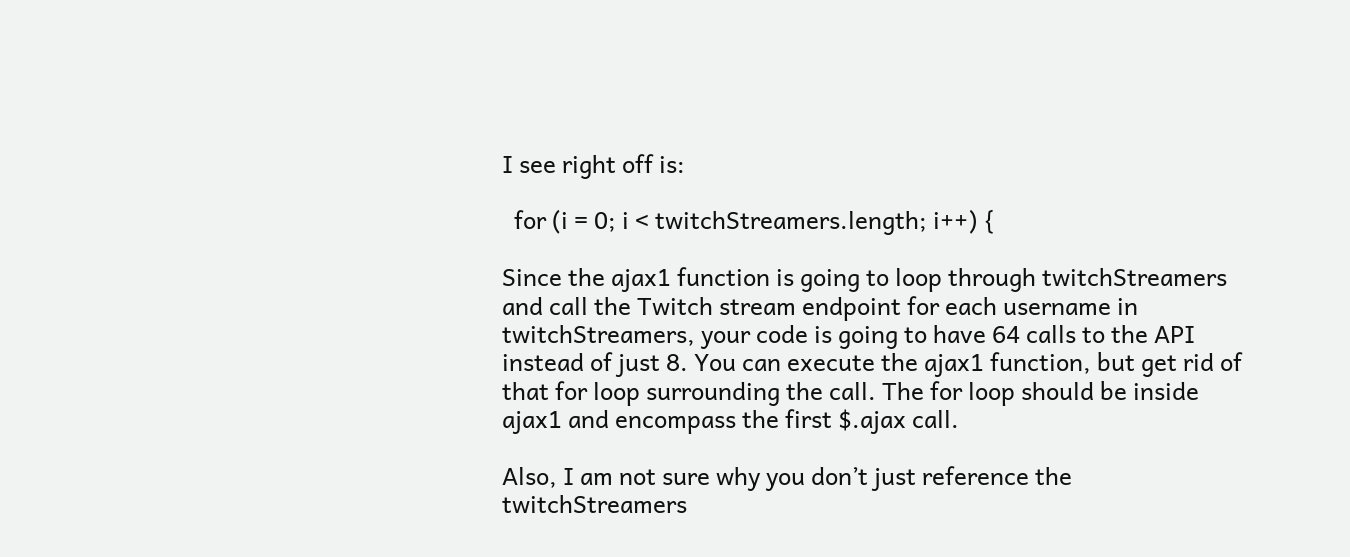I see right off is:

  for (i = 0; i < twitchStreamers.length; i++) {

Since the ajax1 function is going to loop through twitchStreamers and call the Twitch stream endpoint for each username in twitchStreamers, your code is going to have 64 calls to the API instead of just 8. You can execute the ajax1 function, but get rid of that for loop surrounding the call. The for loop should be inside ajax1 and encompass the first $.ajax call.

Also, I am not sure why you don’t just reference the twitchStreamers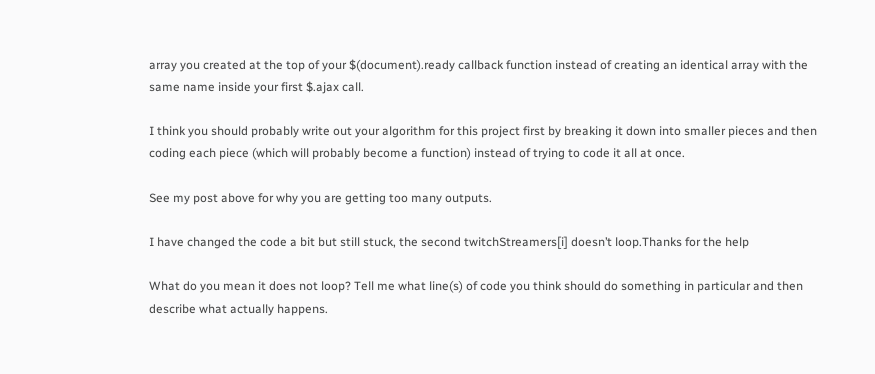array you created at the top of your $(document).ready callback function instead of creating an identical array with the same name inside your first $.ajax call.

I think you should probably write out your algorithm for this project first by breaking it down into smaller pieces and then coding each piece (which will probably become a function) instead of trying to code it all at once.

See my post above for why you are getting too many outputs.

I have changed the code a bit but still stuck, the second twitchStreamers[i] doesn’t loop.Thanks for the help

What do you mean it does not loop? Tell me what line(s) of code you think should do something in particular and then describe what actually happens.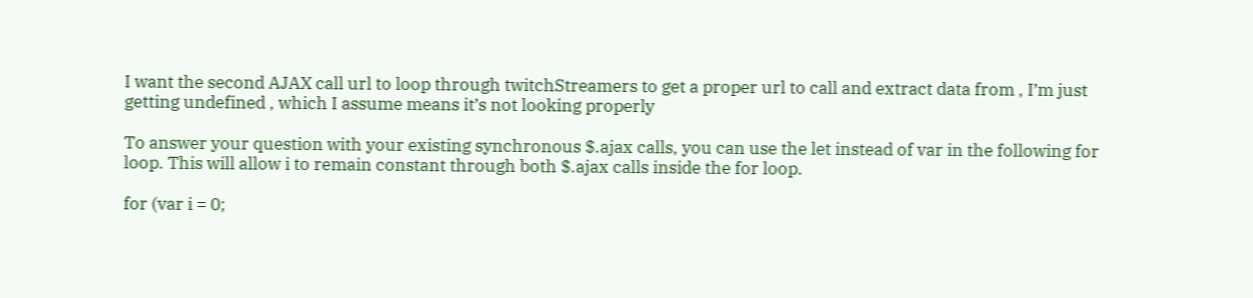I want the second AJAX call url to loop through twitchStreamers to get a proper url to call and extract data from , I’m just getting undefined , which I assume means it’s not looking properly

To answer your question with your existing synchronous $.ajax calls, you can use the let instead of var in the following for loop. This will allow i to remain constant through both $.ajax calls inside the for loop.

for (var i = 0;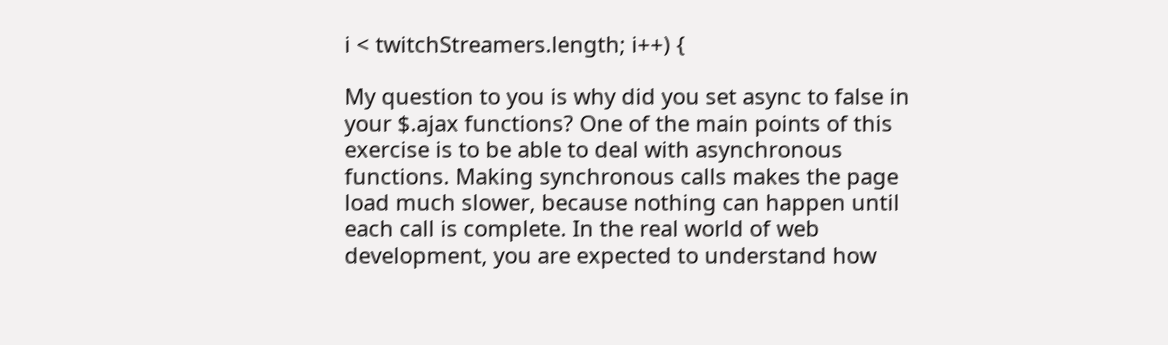i < twitchStreamers.length; i++) {

My question to you is why did you set async to false in your $.ajax functions? One of the main points of this exercise is to be able to deal with asynchronous functions. Making synchronous calls makes the page load much slower, because nothing can happen until each call is complete. In the real world of web development, you are expected to understand how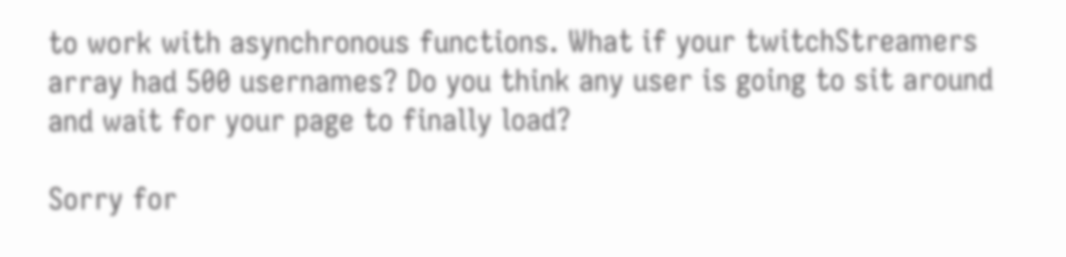to work with asynchronous functions. What if your twitchStreamers array had 500 usernames? Do you think any user is going to sit around and wait for your page to finally load?

Sorry for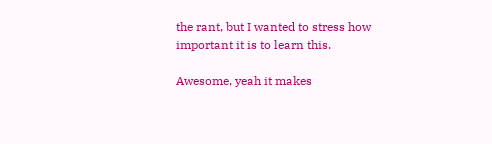the rant, but I wanted to stress how important it is to learn this.

Awesome, yeah it makes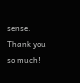sense. Thank you so much!